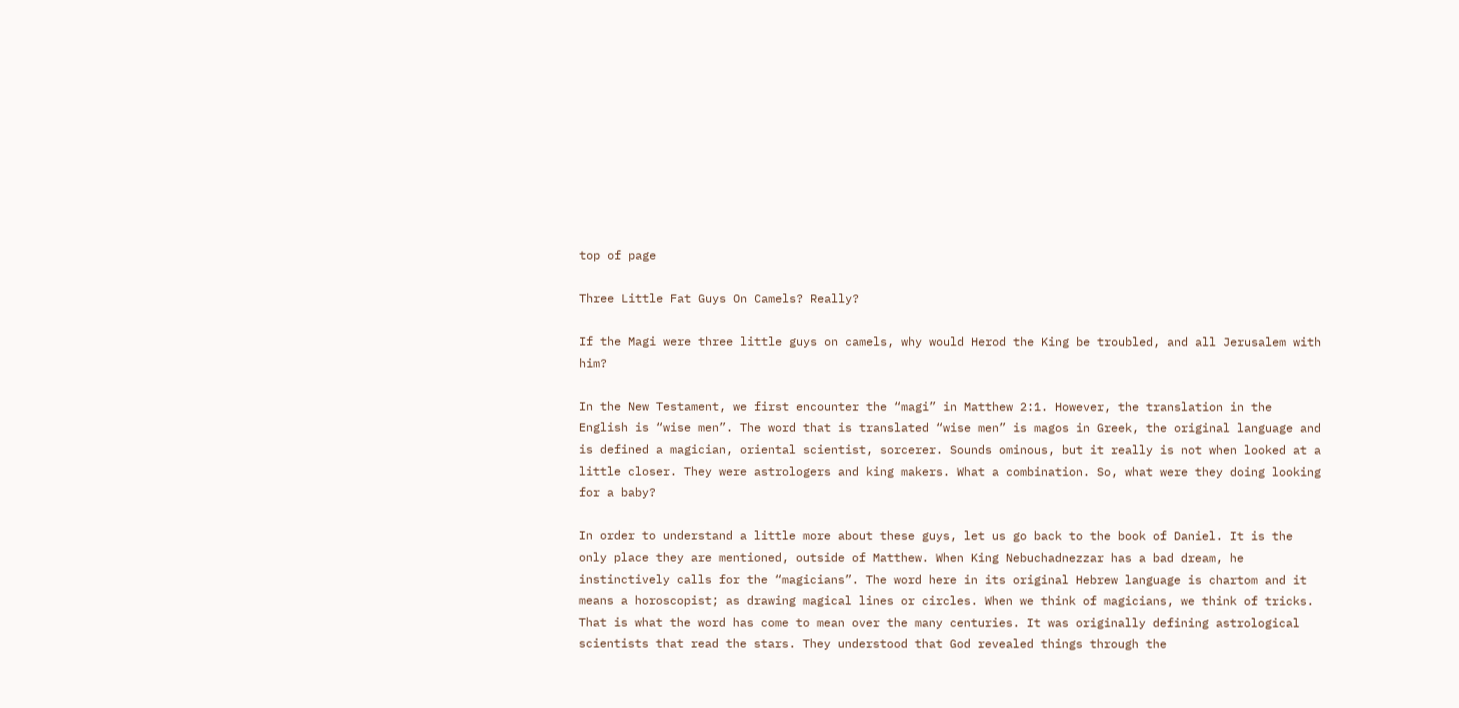top of page

Three Little Fat Guys On Camels? Really?

If the Magi were three little guys on camels, why would Herod the King be troubled, and all Jerusalem with him?

In the New Testament, we first encounter the “magi” in Matthew 2:1. However, the translation in the English is “wise men”. The word that is translated “wise men” is magos in Greek, the original language and is defined a magician, oriental scientist, sorcerer. Sounds ominous, but it really is not when looked at a little closer. They were astrologers and king makers. What a combination. So, what were they doing looking for a baby?

In order to understand a little more about these guys, let us go back to the book of Daniel. It is the only place they are mentioned, outside of Matthew. When King Nebuchadnezzar has a bad dream, he instinctively calls for the “magicians”. The word here in its original Hebrew language is chartom and it means a horoscopist; as drawing magical lines or circles. When we think of magicians, we think of tricks. That is what the word has come to mean over the many centuries. It was originally defining astrological scientists that read the stars. They understood that God revealed things through the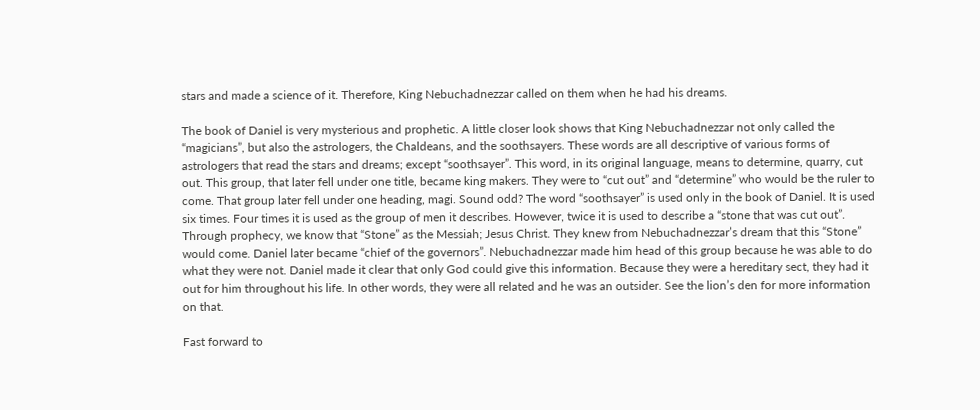stars and made a science of it. Therefore, King Nebuchadnezzar called on them when he had his dreams.

The book of Daniel is very mysterious and prophetic. A little closer look shows that King Nebuchadnezzar not only called the “magicians”, but also the astrologers, the Chaldeans, and the soothsayers. These words are all descriptive of various forms of astrologers that read the stars and dreams; except “soothsayer”. This word, in its original language, means to determine, quarry, cut out. This group, that later fell under one title, became king makers. They were to “cut out” and “determine” who would be the ruler to come. That group later fell under one heading, magi. Sound odd? The word “soothsayer” is used only in the book of Daniel. It is used six times. Four times it is used as the group of men it describes. However, twice it is used to describe a “stone that was cut out”. Through prophecy, we know that “Stone” as the Messiah; Jesus Christ. They knew from Nebuchadnezzar’s dream that this “Stone” would come. Daniel later became “chief of the governors”. Nebuchadnezzar made him head of this group because he was able to do what they were not. Daniel made it clear that only God could give this information. Because they were a hereditary sect, they had it out for him throughout his life. In other words, they were all related and he was an outsider. See the lion’s den for more information on that.

Fast forward to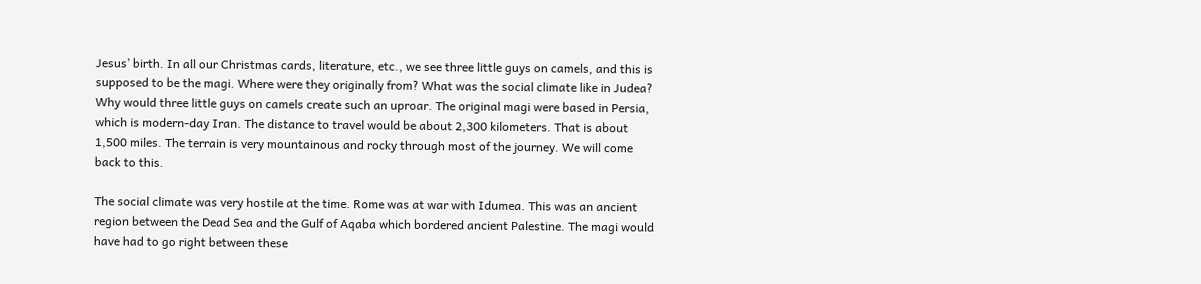Jesus’ birth. In all our Christmas cards, literature, etc., we see three little guys on camels, and this is supposed to be the magi. Where were they originally from? What was the social climate like in Judea? Why would three little guys on camels create such an uproar. The original magi were based in Persia, which is modern-day Iran. The distance to travel would be about 2,300 kilometers. That is about 1,500 miles. The terrain is very mountainous and rocky through most of the journey. We will come back to this.

The social climate was very hostile at the time. Rome was at war with Idumea. This was an ancient region between the Dead Sea and the Gulf of Aqaba which bordered ancient Palestine. The magi would have had to go right between these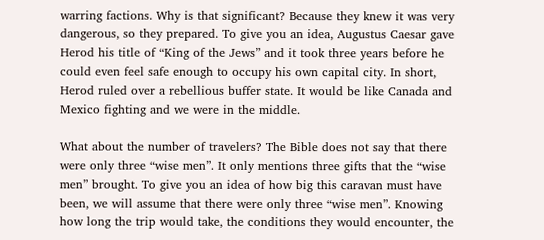warring factions. Why is that significant? Because they knew it was very dangerous, so they prepared. To give you an idea, Augustus Caesar gave Herod his title of “King of the Jews” and it took three years before he could even feel safe enough to occupy his own capital city. In short, Herod ruled over a rebellious buffer state. It would be like Canada and Mexico fighting and we were in the middle.

What about the number of travelers? The Bible does not say that there were only three “wise men”. It only mentions three gifts that the “wise men” brought. To give you an idea of how big this caravan must have been, we will assume that there were only three “wise men”. Knowing how long the trip would take, the conditions they would encounter, the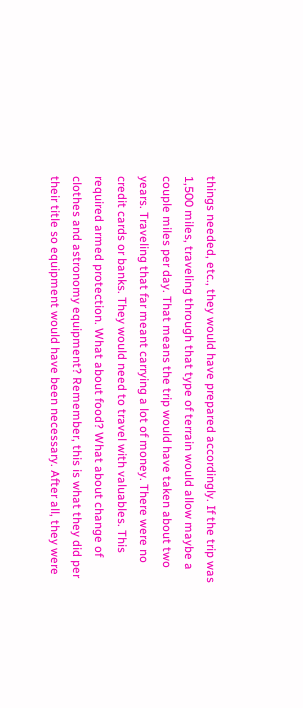things needed, etc., they would have prepared accordingly. If the trip was 1,500 miles, traveling through that type of terrain would allow maybe a couple miles per day. That means the trip would have taken about two years. Traveling that far meant carrying a lot of money. There were no credit cards or banks. They would need to travel with valuables. This required armed protection. What about food? What about change of clothes and astronomy equipment? Remember, this is what they did per their title so equipment would have been necessary. After all, they were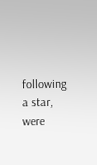following a star, were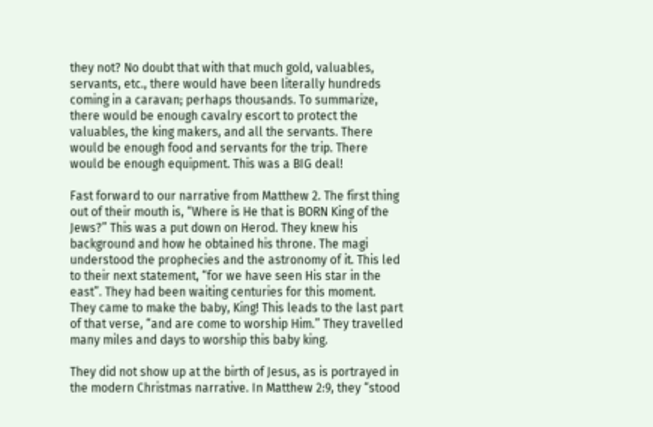they not? No doubt that with that much gold, valuables, servants, etc., there would have been literally hundreds coming in a caravan; perhaps thousands. To summarize, there would be enough cavalry escort to protect the valuables, the king makers, and all the servants. There would be enough food and servants for the trip. There would be enough equipment. This was a BIG deal!

Fast forward to our narrative from Matthew 2. The first thing out of their mouth is, “Where is He that is BORN King of the Jews?” This was a put down on Herod. They knew his background and how he obtained his throne. The magi understood the prophecies and the astronomy of it. This led to their next statement, “for we have seen His star in the east”. They had been waiting centuries for this moment. They came to make the baby, King! This leads to the last part of that verse, “and are come to worship Him.” They travelled many miles and days to worship this baby king.

They did not show up at the birth of Jesus, as is portrayed in the modern Christmas narrative. In Matthew 2:9, they “stood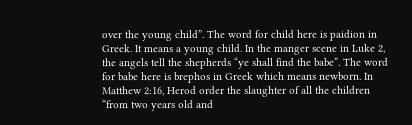over the young child”. The word for child here is paidion in Greek. It means a young child. In the manger scene in Luke 2, the angels tell the shepherds “ye shall find the babe”. The word for babe here is brephos in Greek which means newborn. In Matthew 2:16, Herod order the slaughter of all the children “from two years old and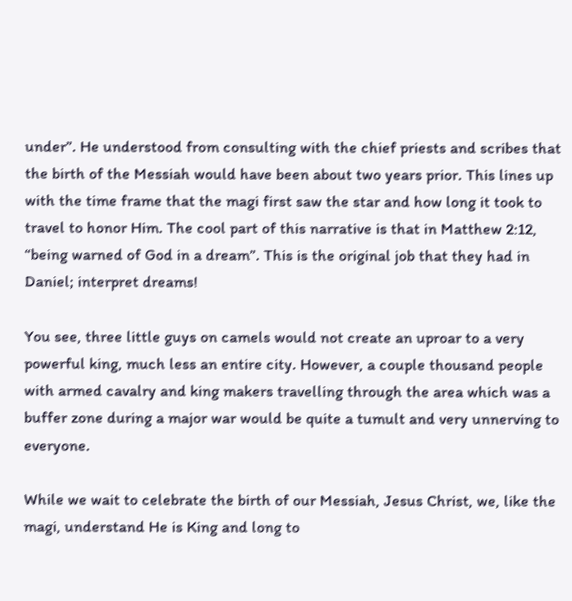under”. He understood from consulting with the chief priests and scribes that the birth of the Messiah would have been about two years prior. This lines up with the time frame that the magi first saw the star and how long it took to travel to honor Him. The cool part of this narrative is that in Matthew 2:12, “being warned of God in a dream”. This is the original job that they had in Daniel; interpret dreams!

You see, three little guys on camels would not create an uproar to a very powerful king, much less an entire city. However, a couple thousand people with armed cavalry and king makers travelling through the area which was a buffer zone during a major war would be quite a tumult and very unnerving to everyone.

While we wait to celebrate the birth of our Messiah, Jesus Christ, we, like the magi, understand He is King and long to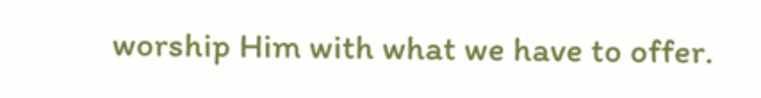worship Him with what we have to offer.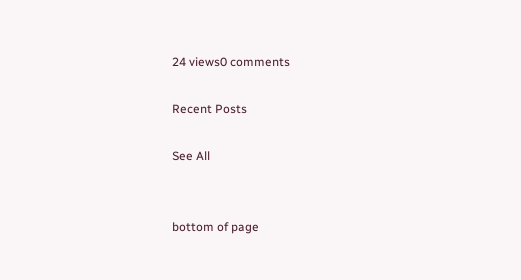24 views0 comments

Recent Posts

See All


bottom of page